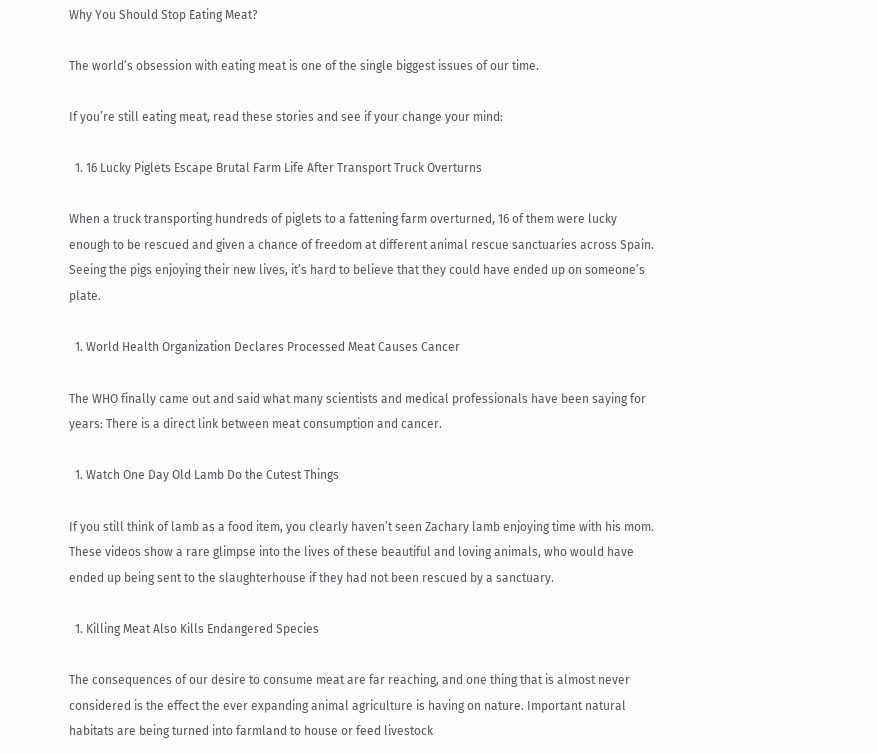Why You Should Stop Eating Meat?

The world’s obsession with eating meat is one of the single biggest issues of our time.

If you’re still eating meat, read these stories and see if your change your mind:

  1. 16 Lucky Piglets Escape Brutal Farm Life After Transport Truck Overturns

When a truck transporting hundreds of piglets to a fattening farm overturned, 16 of them were lucky enough to be rescued and given a chance of freedom at different animal rescue sanctuaries across Spain. Seeing the pigs enjoying their new lives, it’s hard to believe that they could have ended up on someone’s plate.

  1. World Health Organization Declares Processed Meat Causes Cancer

The WHO finally came out and said what many scientists and medical professionals have been saying for years: There is a direct link between meat consumption and cancer.

  1. Watch One Day Old Lamb Do the Cutest Things

If you still think of lamb as a food item, you clearly haven’t seen Zachary lamb enjoying time with his mom. These videos show a rare glimpse into the lives of these beautiful and loving animals, who would have ended up being sent to the slaughterhouse if they had not been rescued by a sanctuary.

  1. Killing Meat Also Kills Endangered Species

The consequences of our desire to consume meat are far reaching, and one thing that is almost never considered is the effect the ever expanding animal agriculture is having on nature. Important natural habitats are being turned into farmland to house or feed livestock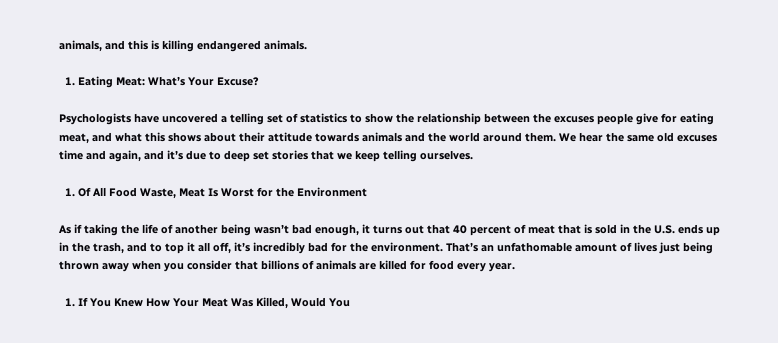animals, and this is killing endangered animals.

  1. Eating Meat: What’s Your Excuse?

Psychologists have uncovered a telling set of statistics to show the relationship between the excuses people give for eating meat, and what this shows about their attitude towards animals and the world around them. We hear the same old excuses time and again, and it’s due to deep set stories that we keep telling ourselves.

  1. Of All Food Waste, Meat Is Worst for the Environment

As if taking the life of another being wasn’t bad enough, it turns out that 40 percent of meat that is sold in the U.S. ends up in the trash, and to top it all off, it’s incredibly bad for the environment. That’s an unfathomable amount of lives just being thrown away when you consider that billions of animals are killed for food every year.

  1. If You Knew How Your Meat Was Killed, Would You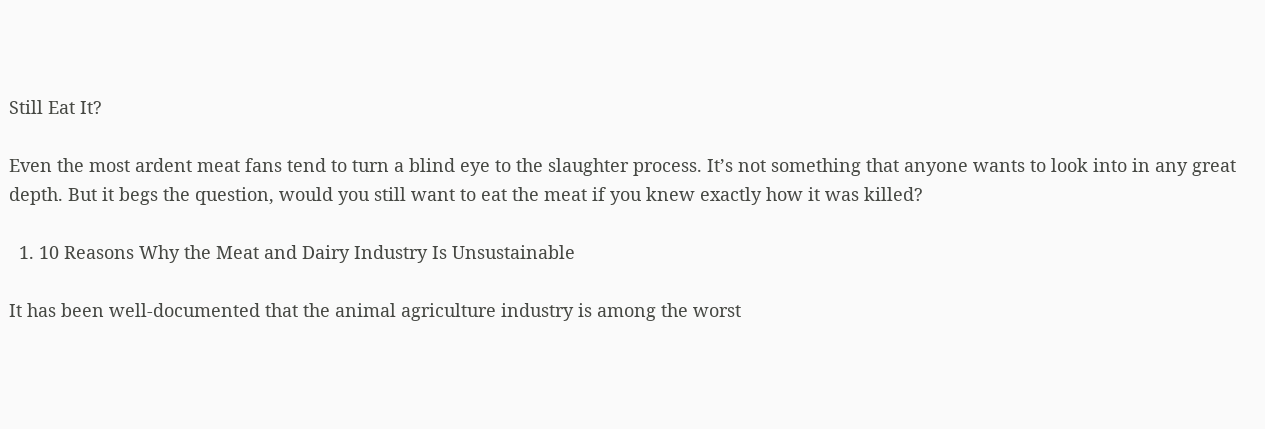Still Eat It?

Even the most ardent meat fans tend to turn a blind eye to the slaughter process. It’s not something that anyone wants to look into in any great depth. But it begs the question, would you still want to eat the meat if you knew exactly how it was killed?

  1. 10 Reasons Why the Meat and Dairy Industry Is Unsustainable

It has been well-documented that the animal agriculture industry is among the worst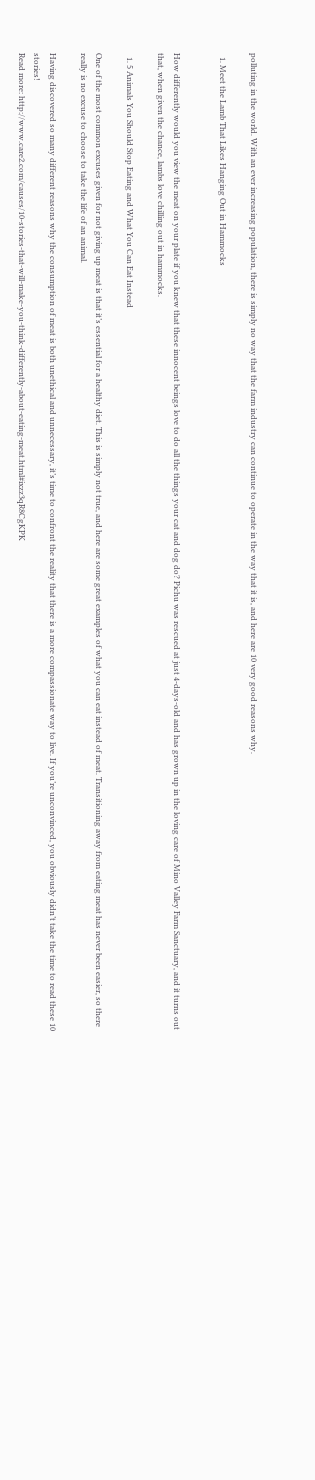polluting in the world. With an ever increasing population, there is simply no way that the farm industry can continue to operate in the way that it is, and here are 10 very good reasons why.

  1. Meet the Lamb That Likes Hanging Out in Hammocks


How differently would you view the meat on your plate if you knew that these innocent beings love to do all the things your cat and dog do? Pichu was rescued at just 4-days-old and has grown up in the loving care of Mino Valley Farm Sanctuary, and it turns out that, when given the chance, lambs love chilling out in hammocks.

  1. 5 Animals You Should Stop Eating and What You Can Eat Instead

One of the most common excuses given for not giving up meat is that it’s essential for a healthy diet. This is simply not true, and here are some great examples of what you can eat instead of meat. Transitioning away from eating meat has never been easier, so there really is no excuse to choose to take the life of an animal.

Having discovered so many different reasons why the consumption of meat is both unethical and unnecessary, it’s time to confront the reality that there is a more compassionate way to live. If you’re unconvinced, you obviously didn’t take the time to read these 10 stories!
Read more: http://www.care2.com/causes/10-stories-that-will-make-you-think-differently-about-eating-meat.html#ixzz3qR8CgKPK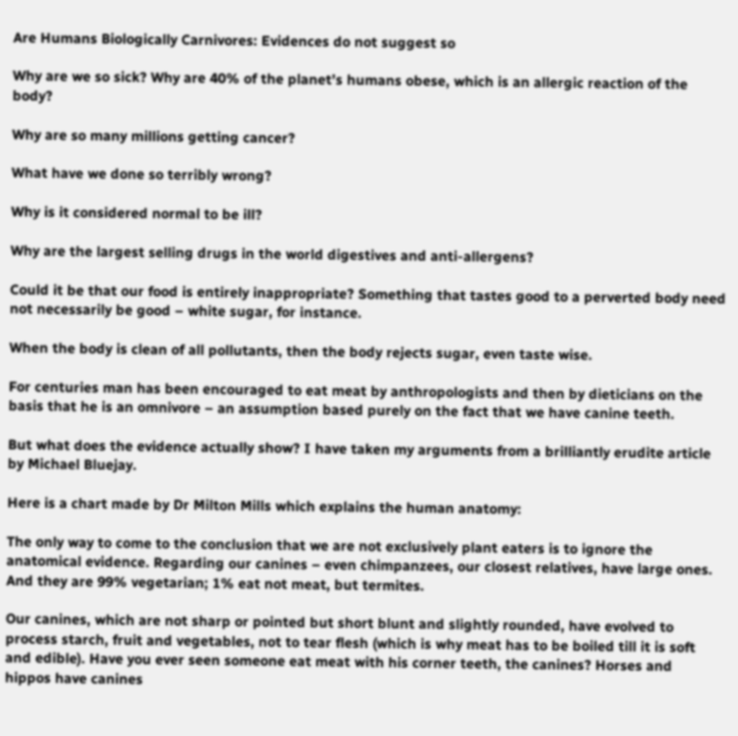Are Humans Biologically Carnivores: Evidences do not suggest so

Why are we so sick? Why are 40% of the planet’s humans obese, which is an allergic reaction of the body?

Why are so many millions getting cancer?

What have we done so terribly wrong?

Why is it considered normal to be ill?

Why are the largest selling drugs in the world digestives and anti-allergens?

Could it be that our food is entirely inappropriate? Something that tastes good to a perverted body need not necessarily be good – white sugar, for instance.

When the body is clean of all pollutants, then the body rejects sugar, even taste wise.

For centuries man has been encouraged to eat meat by anthropologists and then by dieticians on the basis that he is an omnivore – an assumption based purely on the fact that we have canine teeth.

But what does the evidence actually show? I have taken my arguments from a brilliantly erudite article by Michael Bluejay.

Here is a chart made by Dr Milton Mills which explains the human anatomy:

The only way to come to the conclusion that we are not exclusively plant eaters is to ignore the anatomical evidence. Regarding our canines – even chimpanzees, our closest relatives, have large ones. And they are 99% vegetarian; 1% eat not meat, but termites.

Our canines, which are not sharp or pointed but short blunt and slightly rounded, have evolved to process starch, fruit and vegetables, not to tear flesh (which is why meat has to be boiled till it is soft and edible). Have you ever seen someone eat meat with his corner teeth, the canines? Horses and hippos have canines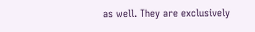as well. They are exclusively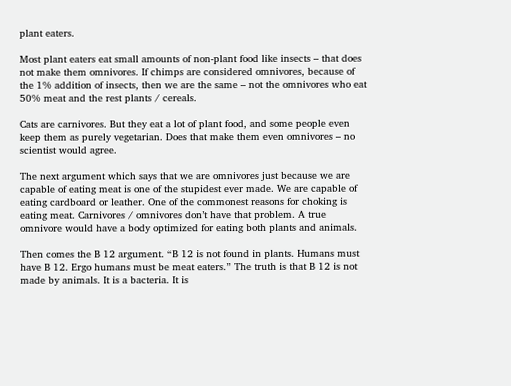plant eaters.

Most plant eaters eat small amounts of non-plant food like insects – that does not make them omnivores. If chimps are considered omnivores, because of the 1% addition of insects, then we are the same – not the omnivores who eat 50% meat and the rest plants / cereals.

Cats are carnivores. But they eat a lot of plant food, and some people even keep them as purely vegetarian. Does that make them even omnivores – no scientist would agree.

The next argument which says that we are omnivores just because we are capable of eating meat is one of the stupidest ever made. We are capable of eating cardboard or leather. One of the commonest reasons for choking is eating meat. Carnivores / omnivores don’t have that problem. A true omnivore would have a body optimized for eating both plants and animals.

Then comes the B 12 argument. “B 12 is not found in plants. Humans must have B 12. Ergo humans must be meat eaters.” The truth is that B 12 is not made by animals. It is a bacteria. It is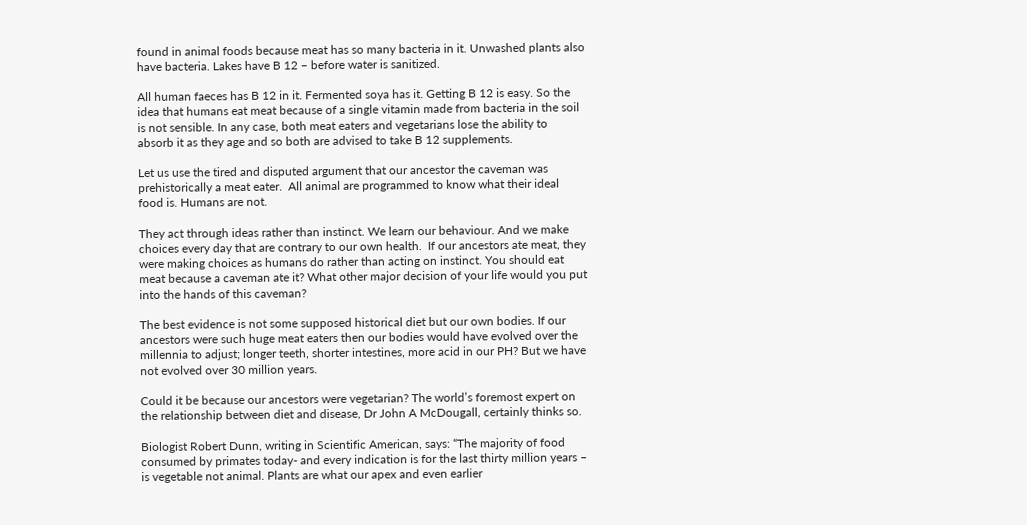found in animal foods because meat has so many bacteria in it. Unwashed plants also have bacteria. Lakes have B 12 – before water is sanitized.

All human faeces has B 12 in it. Fermented soya has it. Getting B 12 is easy. So the idea that humans eat meat because of a single vitamin made from bacteria in the soil is not sensible. In any case, both meat eaters and vegetarians lose the ability to absorb it as they age and so both are advised to take B 12 supplements.

Let us use the tired and disputed argument that our ancestor the caveman was prehistorically a meat eater.  All animal are programmed to know what their ideal food is. Humans are not.

They act through ideas rather than instinct. We learn our behaviour. And we make choices every day that are contrary to our own health.  If our ancestors ate meat, they were making choices as humans do rather than acting on instinct. You should eat meat because a caveman ate it? What other major decision of your life would you put into the hands of this caveman?

The best evidence is not some supposed historical diet but our own bodies. If our ancestors were such huge meat eaters then our bodies would have evolved over the millennia to adjust; longer teeth, shorter intestines, more acid in our PH? But we have not evolved over 30 million years.

Could it be because our ancestors were vegetarian? The world’s foremost expert on the relationship between diet and disease, Dr John A McDougall, certainly thinks so.

Biologist Robert Dunn, writing in Scientific American, says: “The majority of food consumed by primates today- and every indication is for the last thirty million years – is vegetable not animal. Plants are what our apex and even earlier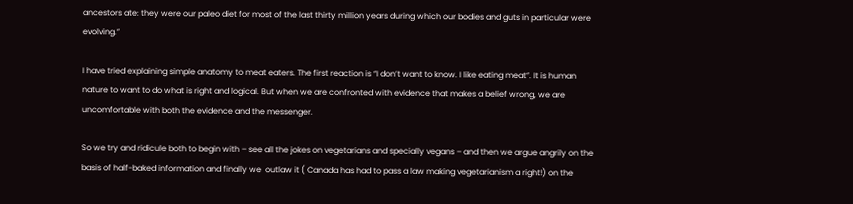ancestors ate: they were our paleo diet for most of the last thirty million years during which our bodies and guts in particular were evolving.”

I have tried explaining simple anatomy to meat eaters. The first reaction is “I don’t want to know. I like eating meat”. It is human nature to want to do what is right and logical. But when we are confronted with evidence that makes a belief wrong, we are uncomfortable with both the evidence and the messenger.

So we try and ridicule both to begin with – see all the jokes on vegetarians and specially vegans – and then we argue angrily on the basis of half-baked information and finally we  outlaw it ( Canada has had to pass a law making vegetarianism a right!) on the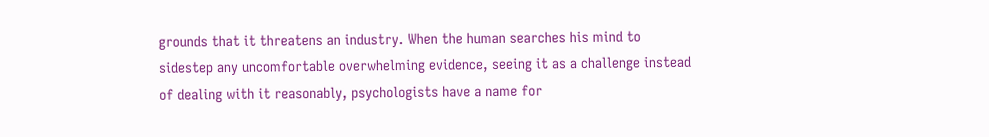grounds that it threatens an industry. When the human searches his mind to sidestep any uncomfortable overwhelming evidence, seeing it as a challenge instead of dealing with it reasonably, psychologists have a name for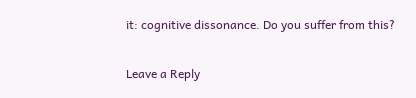it: cognitive dissonance. Do you suffer from this?

Leave a Reply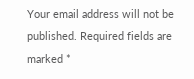Your email address will not be published. Required fields are marked *